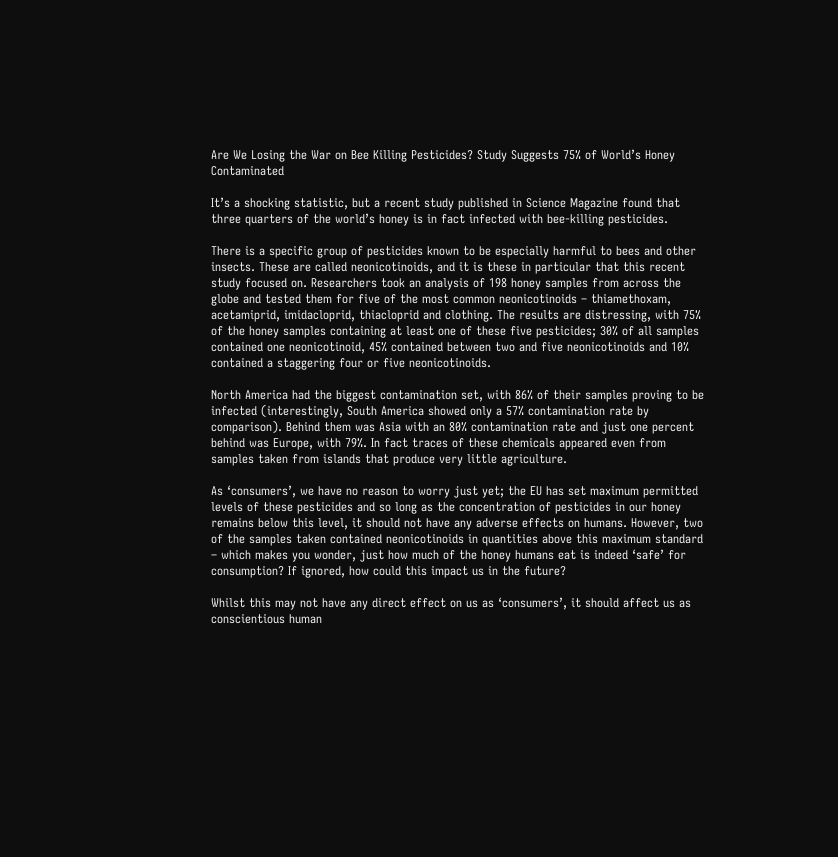Are We Losing the War on Bee Killing Pesticides? Study Suggests 75% of World’s Honey Contaminated

It’s a shocking statistic, but a recent study published in Science Magazine found that three quarters of the world’s honey is in fact infected with bee-killing pesticides.

There is a specific group of pesticides known to be especially harmful to bees and other insects. These are called neonicotinoids, and it is these in particular that this recent study focused on. Researchers took an analysis of 198 honey samples from across the globe and tested them for five of the most common neonicotinoids – thiamethoxam, acetamiprid, imidacloprid, thiacloprid and clothing. The results are distressing, with 75% of the honey samples containing at least one of these five pesticides; 30% of all samples contained one neonicotinoid, 45% contained between two and five neonicotinoids and 10% contained a staggering four or five neonicotinoids.

North America had the biggest contamination set, with 86% of their samples proving to be infected (interestingly, South America showed only a 57% contamination rate by comparison). Behind them was Asia with an 80% contamination rate and just one percent behind was Europe, with 79%. In fact traces of these chemicals appeared even from samples taken from islands that produce very little agriculture.

As ‘consumers’, we have no reason to worry just yet; the EU has set maximum permitted levels of these pesticides and so long as the concentration of pesticides in our honey remains below this level, it should not have any adverse effects on humans. However, two of the samples taken contained neonicotinoids in quantities above this maximum standard – which makes you wonder, just how much of the honey humans eat is indeed ‘safe’ for consumption? If ignored, how could this impact us in the future?

Whilst this may not have any direct effect on us as ‘consumers’, it should affect us as conscientious human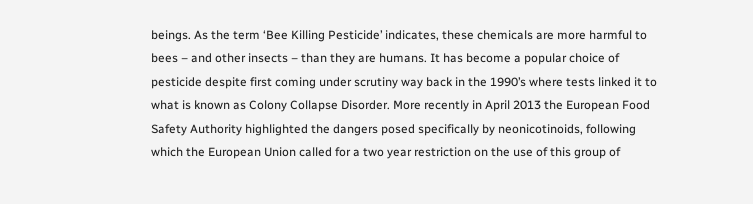beings. As the term ‘Bee Killing Pesticide’ indicates, these chemicals are more harmful to bees – and other insects – than they are humans. It has become a popular choice of pesticide despite first coming under scrutiny way back in the 1990’s where tests linked it to what is known as Colony Collapse Disorder. More recently in April 2013 the European Food Safety Authority highlighted the dangers posed specifically by neonicotinoids, following which the European Union called for a two year restriction on the use of this group of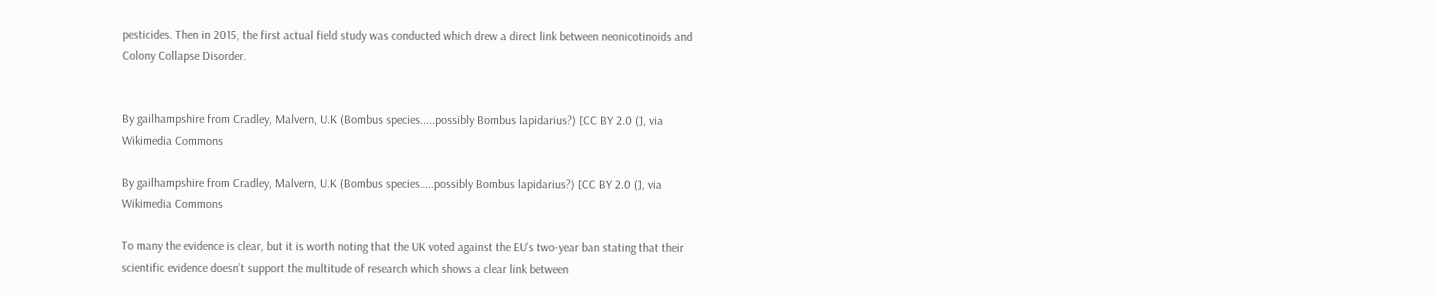pesticides. Then in 2015, the first actual field study was conducted which drew a direct link between neonicotinoids and Colony Collapse Disorder.


By gailhampshire from Cradley, Malvern, U.K (Bombus species.....possibly Bombus lapidarius?) [CC BY 2.0 (], via Wikimedia Commons

By gailhampshire from Cradley, Malvern, U.K (Bombus species…..possibly Bombus lapidarius?) [CC BY 2.0 (], via  Wikimedia Commons

To many the evidence is clear, but it is worth noting that the UK voted against the EU’s two-year ban stating that their scientific evidence doesn’t support the multitude of research which shows a clear link between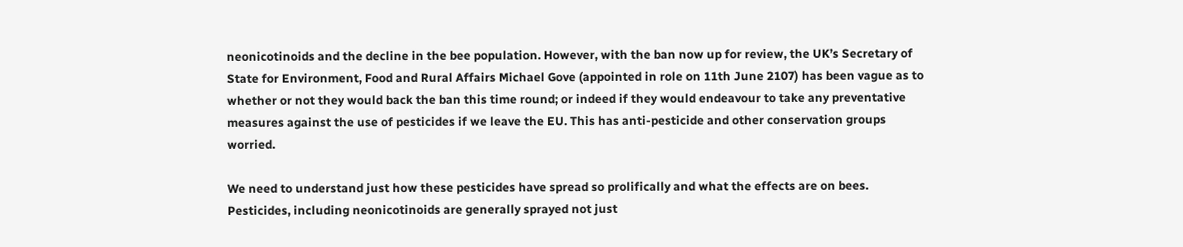neonicotinoids and the decline in the bee population. However, with the ban now up for review, the UK’s Secretary of State for Environment, Food and Rural Affairs Michael Gove (appointed in role on 11th June 2107) has been vague as to whether or not they would back the ban this time round; or indeed if they would endeavour to take any preventative measures against the use of pesticides if we leave the EU. This has anti-pesticide and other conservation groups worried.

We need to understand just how these pesticides have spread so prolifically and what the effects are on bees. Pesticides, including neonicotinoids are generally sprayed not just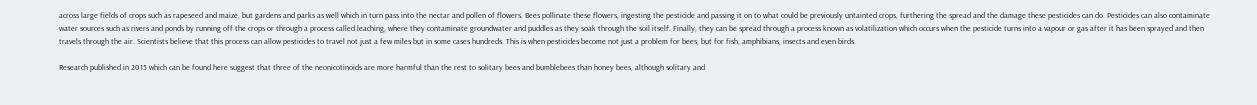across large fields of crops such as rapeseed and maize, but gardens and parks as well which in turn pass into the nectar and pollen of flowers. Bees pollinate these flowers, ingesting the pesticide and passing it on to what could be previously untainted crops, furthering the spread and the damage these pesticides can do. Pesticides can also contaminate water sources such as rivers and ponds by running off the crops or through a process called leaching, where they contaminate groundwater and puddles as they soak through the soil itself. Finally, they can be spread through a process known as volatilization which occurs when the pesticide turns into a vapour or gas after it has been sprayed and then travels through the air. Scientists believe that this process can allow pesticides to travel not just a few miles but in some cases hundreds. This is when pesticides become not just a problem for bees, but for fish, amphibians, insects and even birds.

Research published in 2015 which can be found here suggest that three of the neonicotinoids are more harmful than the rest to solitary bees and bumblebees than honey bees, although solitary and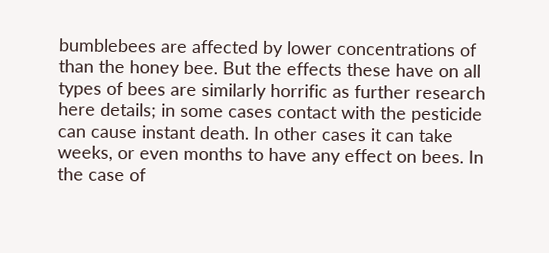bumblebees are affected by lower concentrations of than the honey bee. But the effects these have on all types of bees are similarly horrific as further research here details; in some cases contact with the pesticide can cause instant death. In other cases it can take weeks, or even months to have any effect on bees. In the case of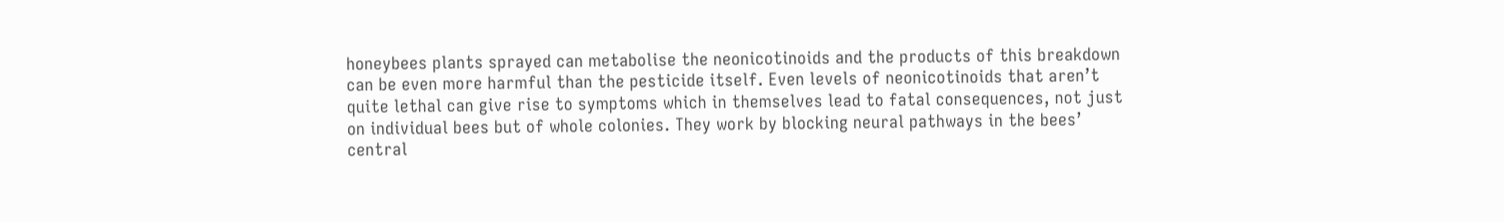honeybees plants sprayed can metabolise the neonicotinoids and the products of this breakdown can be even more harmful than the pesticide itself. Even levels of neonicotinoids that aren’t quite lethal can give rise to symptoms which in themselves lead to fatal consequences, not just on individual bees but of whole colonies. They work by blocking neural pathways in the bees’ central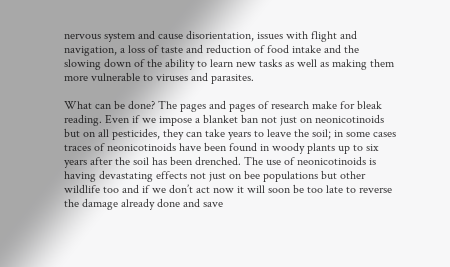nervous system and cause disorientation, issues with flight and navigation, a loss of taste and reduction of food intake and the slowing down of the ability to learn new tasks as well as making them more vulnerable to viruses and parasites.

What can be done? The pages and pages of research make for bleak reading. Even if we impose a blanket ban not just on neonicotinoids but on all pesticides, they can take years to leave the soil; in some cases traces of neonicotinoids have been found in woody plants up to six years after the soil has been drenched. The use of neonicotinoids is having devastating effects not just on bee populations but other wildlife too and if we don’t act now it will soon be too late to reverse the damage already done and save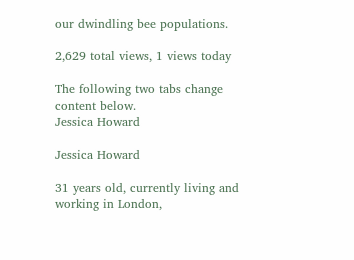our dwindling bee populations.

2,629 total views, 1 views today

The following two tabs change content below.
Jessica Howard

Jessica Howard

31 years old, currently living and working in London,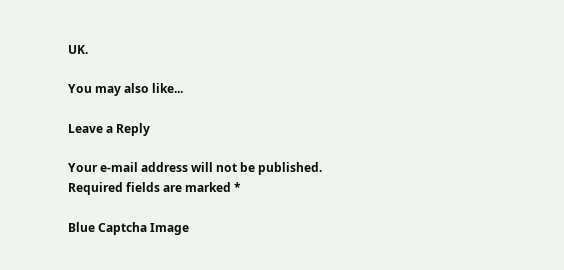UK.

You may also like...

Leave a Reply

Your e-mail address will not be published. Required fields are marked *

Blue Captcha Image